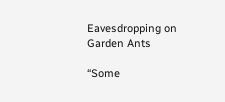Eavesdropping on Garden Ants

“Some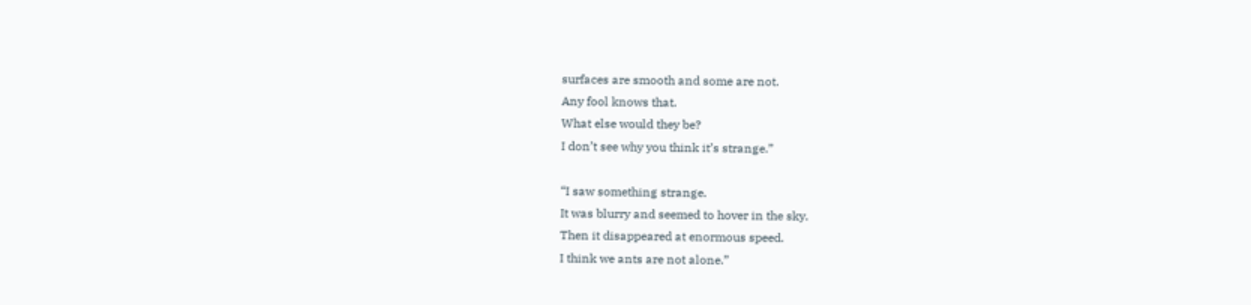surfaces are smooth and some are not.
Any fool knows that.
What else would they be?
I don’t see why you think it’s strange.”

“I saw something strange.
It was blurry and seemed to hover in the sky.
Then it disappeared at enormous speed.
I think we ants are not alone.”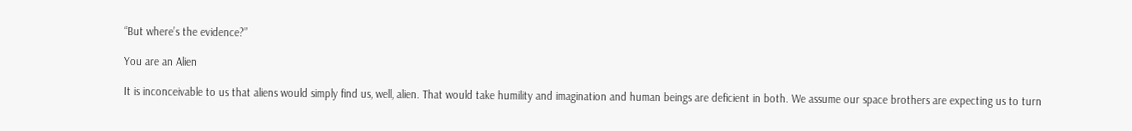“But where’s the evidence?”

You are an Alien

It is inconceivable to us that aliens would simply find us, well, alien. That would take humility and imagination and human beings are deficient in both. We assume our space brothers are expecting us to turn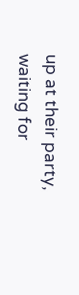up at their party, waiting for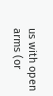us with open arms (or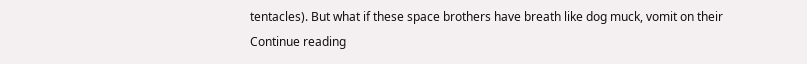tentacles). But what if these space brothers have breath like dog muck, vomit on their Continue reading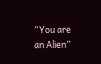“You are an Alien”